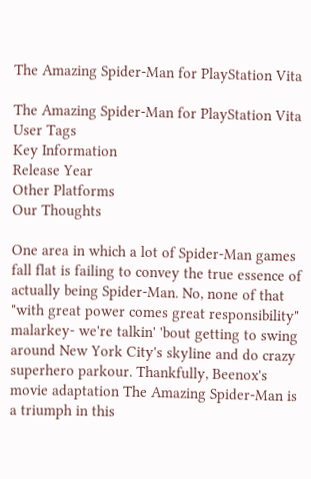The Amazing Spider-Man for PlayStation Vita

The Amazing Spider-Man for PlayStation Vita
User Tags
Key Information
Release Year
Other Platforms
Our Thoughts

One area in which a lot of Spider-Man games fall flat is failing to convey the true essence of actually being Spider-Man. No, none of that "with great power comes great responsibility" malarkey- we're talkin' 'bout getting to swing around New York City's skyline and do crazy superhero parkour. Thankfully, Beenox's movie adaptation The Amazing Spider-Man is a triumph in this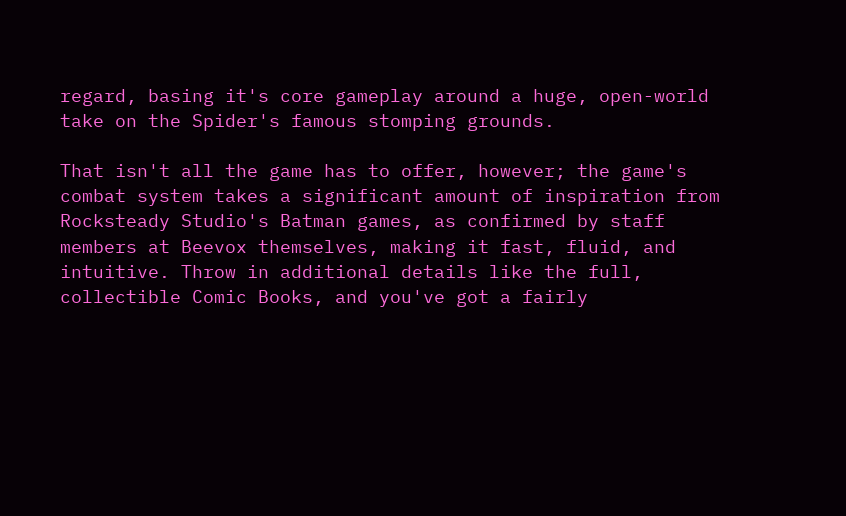regard, basing it's core gameplay around a huge, open-world take on the Spider's famous stomping grounds.

That isn't all the game has to offer, however; the game's combat system takes a significant amount of inspiration from Rocksteady Studio's Batman games, as confirmed by staff members at Beevox themselves, making it fast, fluid, and intuitive. Throw in additional details like the full, collectible Comic Books, and you've got a fairly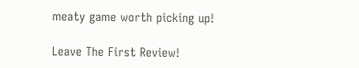meaty game worth picking up!

Leave The First Review!